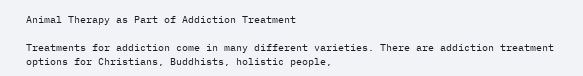Animal Therapy as Part of Addiction Treatment

Treatments for addiction come in many different varieties. There are addiction treatment options for Christians, Buddhists, holistic people,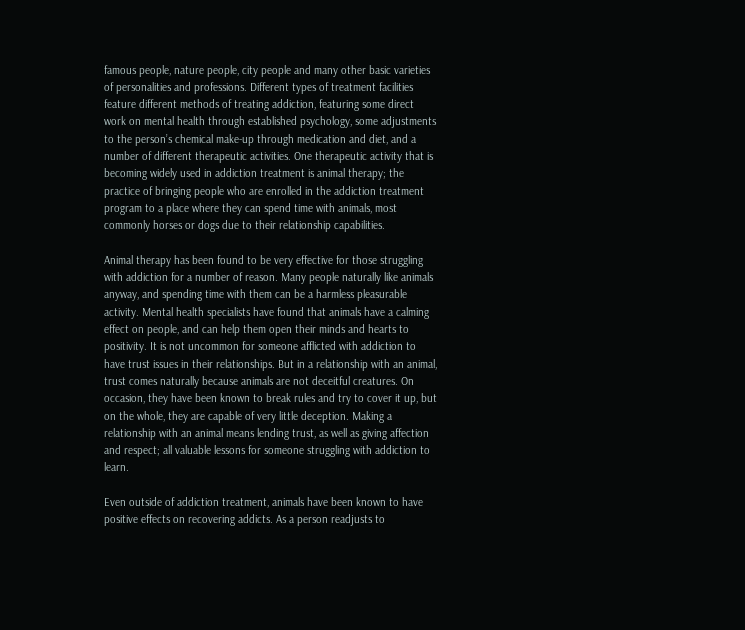famous people, nature people, city people and many other basic varieties of personalities and professions. Different types of treatment facilities feature different methods of treating addiction, featuring some direct work on mental health through established psychology, some adjustments to the person’s chemical make-up through medication and diet, and a number of different therapeutic activities. One therapeutic activity that is becoming widely used in addiction treatment is animal therapy; the practice of bringing people who are enrolled in the addiction treatment program to a place where they can spend time with animals, most commonly horses or dogs due to their relationship capabilities.

Animal therapy has been found to be very effective for those struggling with addiction for a number of reason. Many people naturally like animals anyway, and spending time with them can be a harmless pleasurable activity. Mental health specialists have found that animals have a calming effect on people, and can help them open their minds and hearts to positivity. It is not uncommon for someone afflicted with addiction to have trust issues in their relationships. But in a relationship with an animal, trust comes naturally because animals are not deceitful creatures. On occasion, they have been known to break rules and try to cover it up, but on the whole, they are capable of very little deception. Making a relationship with an animal means lending trust, as well as giving affection and respect; all valuable lessons for someone struggling with addiction to learn.

Even outside of addiction treatment, animals have been known to have positive effects on recovering addicts. As a person readjusts to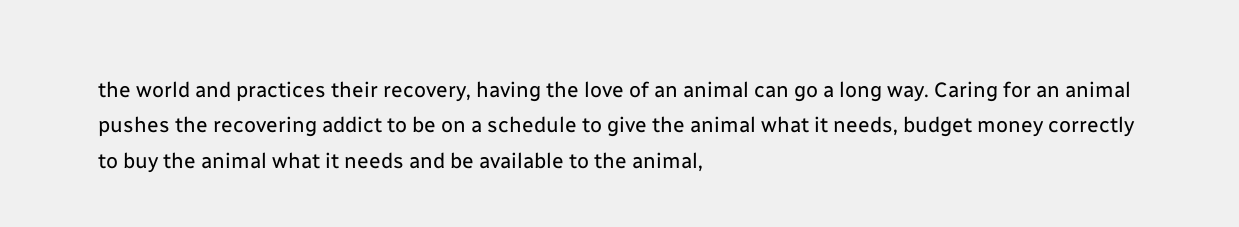the world and practices their recovery, having the love of an animal can go a long way. Caring for an animal pushes the recovering addict to be on a schedule to give the animal what it needs, budget money correctly to buy the animal what it needs and be available to the animal,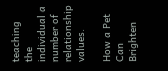teaching the individual a number of relationship values.

How a Pet Can Brighten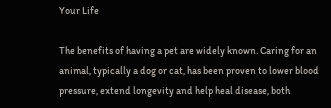Your Life

The benefits of having a pet are widely known. Caring for an animal, typically a dog or cat, has been proven to lower blood pressure, extend longevity and help heal disease, both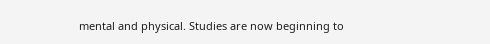mental and physical. Studies are now beginning to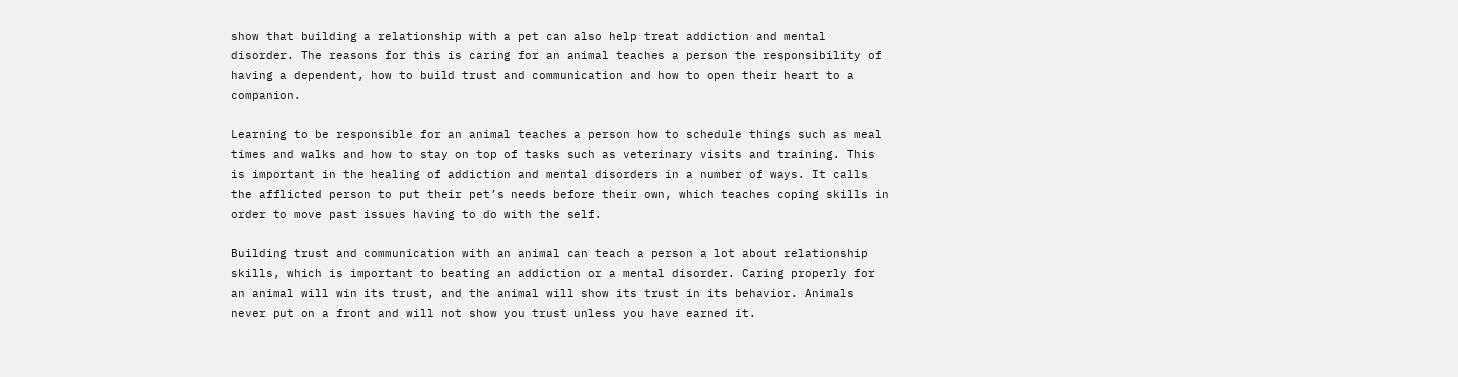show that building a relationship with a pet can also help treat addiction and mental disorder. The reasons for this is caring for an animal teaches a person the responsibility of having a dependent, how to build trust and communication and how to open their heart to a companion.

Learning to be responsible for an animal teaches a person how to schedule things such as meal times and walks and how to stay on top of tasks such as veterinary visits and training. This is important in the healing of addiction and mental disorders in a number of ways. It calls the afflicted person to put their pet’s needs before their own, which teaches coping skills in order to move past issues having to do with the self.

Building trust and communication with an animal can teach a person a lot about relationship skills, which is important to beating an addiction or a mental disorder. Caring properly for an animal will win its trust, and the animal will show its trust in its behavior. Animals never put on a front and will not show you trust unless you have earned it.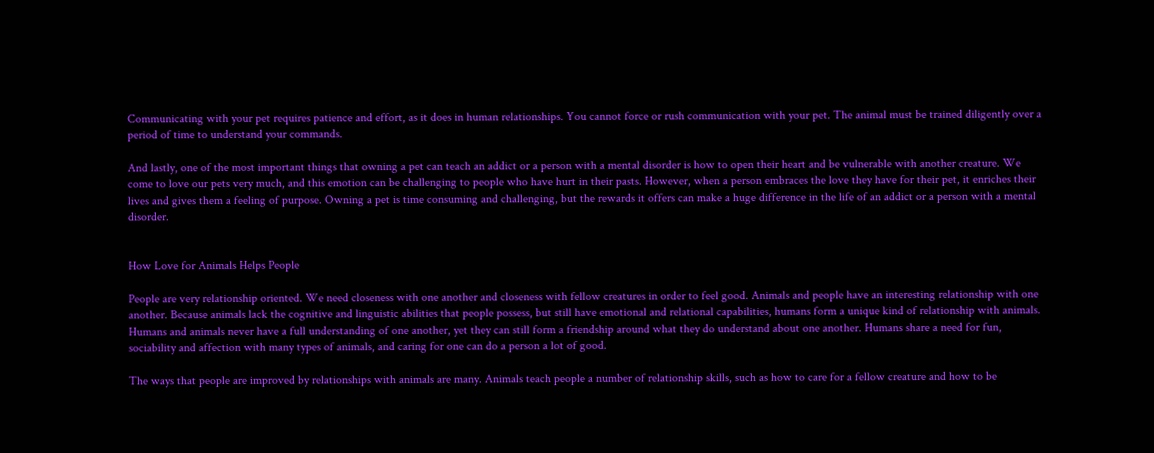Communicating with your pet requires patience and effort, as it does in human relationships. You cannot force or rush communication with your pet. The animal must be trained diligently over a period of time to understand your commands.

And lastly, one of the most important things that owning a pet can teach an addict or a person with a mental disorder is how to open their heart and be vulnerable with another creature. We come to love our pets very much, and this emotion can be challenging to people who have hurt in their pasts. However, when a person embraces the love they have for their pet, it enriches their lives and gives them a feeling of purpose. Owning a pet is time consuming and challenging, but the rewards it offers can make a huge difference in the life of an addict or a person with a mental disorder.


How Love for Animals Helps People

People are very relationship oriented. We need closeness with one another and closeness with fellow creatures in order to feel good. Animals and people have an interesting relationship with one another. Because animals lack the cognitive and linguistic abilities that people possess, but still have emotional and relational capabilities, humans form a unique kind of relationship with animals. Humans and animals never have a full understanding of one another, yet they can still form a friendship around what they do understand about one another. Humans share a need for fun, sociability and affection with many types of animals, and caring for one can do a person a lot of good.

The ways that people are improved by relationships with animals are many. Animals teach people a number of relationship skills, such as how to care for a fellow creature and how to be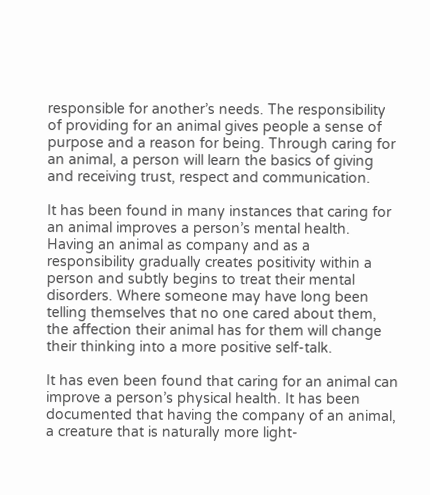responsible for another’s needs. The responsibility of providing for an animal gives people a sense of purpose and a reason for being. Through caring for an animal, a person will learn the basics of giving and receiving trust, respect and communication.

It has been found in many instances that caring for an animal improves a person’s mental health. Having an animal as company and as a responsibility gradually creates positivity within a person and subtly begins to treat their mental disorders. Where someone may have long been telling themselves that no one cared about them, the affection their animal has for them will change their thinking into a more positive self-talk.

It has even been found that caring for an animal can improve a person’s physical health. It has been documented that having the company of an animal, a creature that is naturally more light-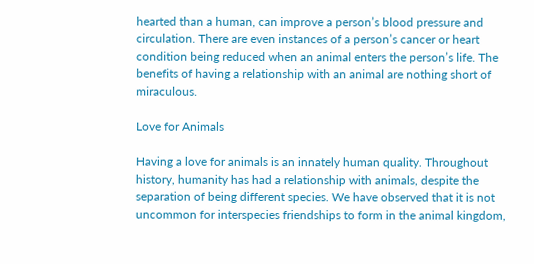hearted than a human, can improve a person’s blood pressure and circulation. There are even instances of a person’s cancer or heart condition being reduced when an animal enters the person’s life. The benefits of having a relationship with an animal are nothing short of miraculous.

Love for Animals

Having a love for animals is an innately human quality. Throughout history, humanity has had a relationship with animals, despite the separation of being different species. We have observed that it is not uncommon for interspecies friendships to form in the animal kingdom,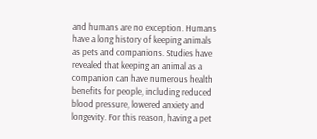and humans are no exception. Humans have a long history of keeping animals as pets and companions. Studies have revealed that keeping an animal as a companion can have numerous health benefits for people, including reduced blood pressure, lowered anxiety and longevity. For this reason, having a pet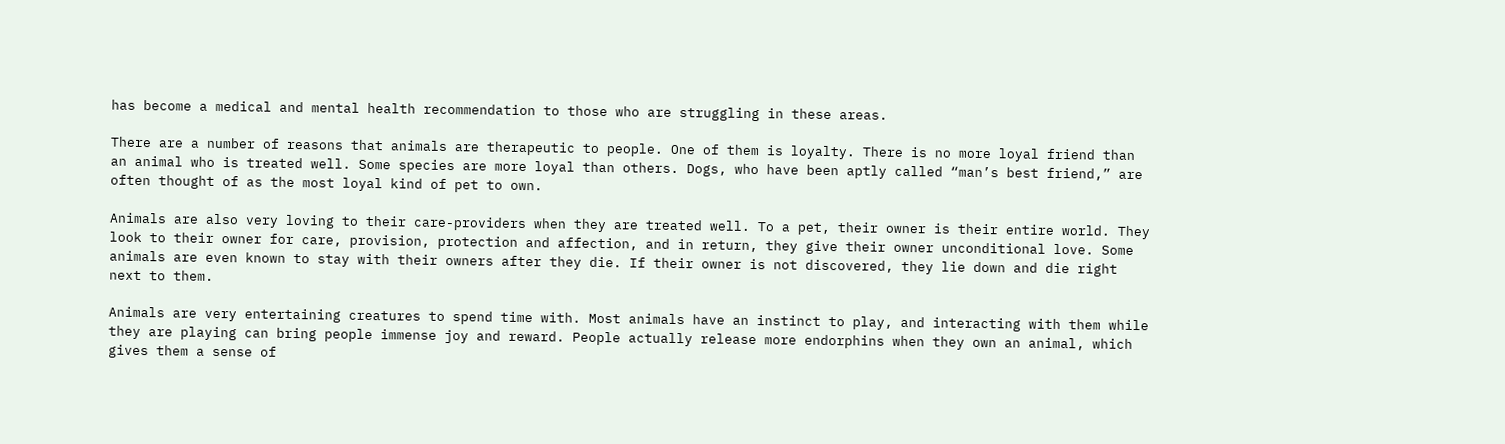has become a medical and mental health recommendation to those who are struggling in these areas.

There are a number of reasons that animals are therapeutic to people. One of them is loyalty. There is no more loyal friend than an animal who is treated well. Some species are more loyal than others. Dogs, who have been aptly called “man’s best friend,” are often thought of as the most loyal kind of pet to own.

Animals are also very loving to their care-providers when they are treated well. To a pet, their owner is their entire world. They look to their owner for care, provision, protection and affection, and in return, they give their owner unconditional love. Some animals are even known to stay with their owners after they die. If their owner is not discovered, they lie down and die right next to them.

Animals are very entertaining creatures to spend time with. Most animals have an instinct to play, and interacting with them while they are playing can bring people immense joy and reward. People actually release more endorphins when they own an animal, which gives them a sense of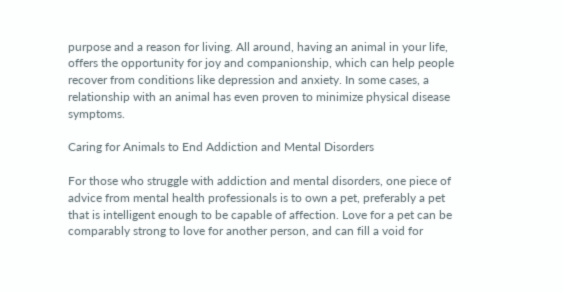purpose and a reason for living. All around, having an animal in your life, offers the opportunity for joy and companionship, which can help people recover from conditions like depression and anxiety. In some cases, a relationship with an animal has even proven to minimize physical disease symptoms.

Caring for Animals to End Addiction and Mental Disorders

For those who struggle with addiction and mental disorders, one piece of advice from mental health professionals is to own a pet, preferably a pet that is intelligent enough to be capable of affection. Love for a pet can be comparably strong to love for another person, and can fill a void for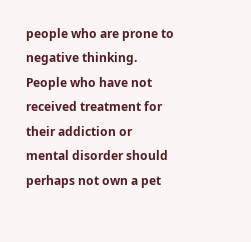people who are prone to negative thinking. People who have not received treatment for their addiction or mental disorder should perhaps not own a pet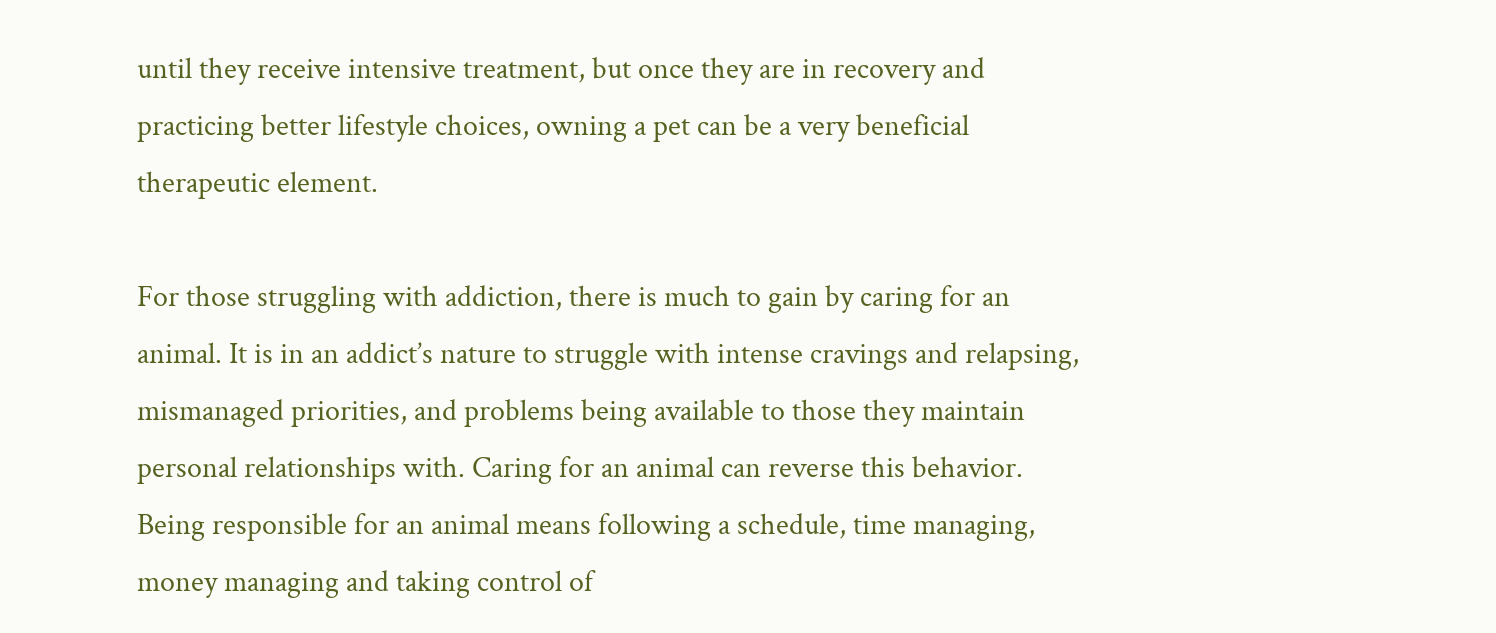until they receive intensive treatment, but once they are in recovery and practicing better lifestyle choices, owning a pet can be a very beneficial therapeutic element.

For those struggling with addiction, there is much to gain by caring for an animal. It is in an addict’s nature to struggle with intense cravings and relapsing, mismanaged priorities, and problems being available to those they maintain personal relationships with. Caring for an animal can reverse this behavior. Being responsible for an animal means following a schedule, time managing, money managing and taking control of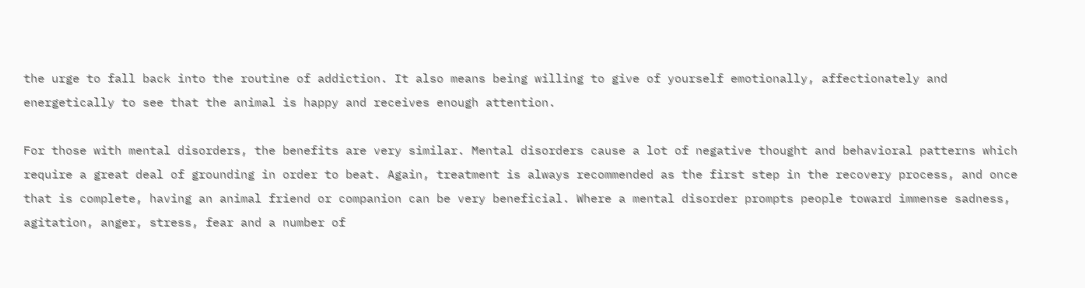the urge to fall back into the routine of addiction. It also means being willing to give of yourself emotionally, affectionately and energetically to see that the animal is happy and receives enough attention.

For those with mental disorders, the benefits are very similar. Mental disorders cause a lot of negative thought and behavioral patterns which require a great deal of grounding in order to beat. Again, treatment is always recommended as the first step in the recovery process, and once that is complete, having an animal friend or companion can be very beneficial. Where a mental disorder prompts people toward immense sadness, agitation, anger, stress, fear and a number of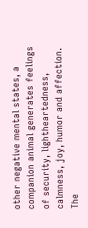other negative mental states, a companion animal generates feelings of security, lightheartedness, calmness, joy, humor and affection. The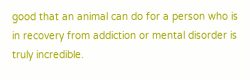good that an animal can do for a person who is in recovery from addiction or mental disorder is truly incredible.